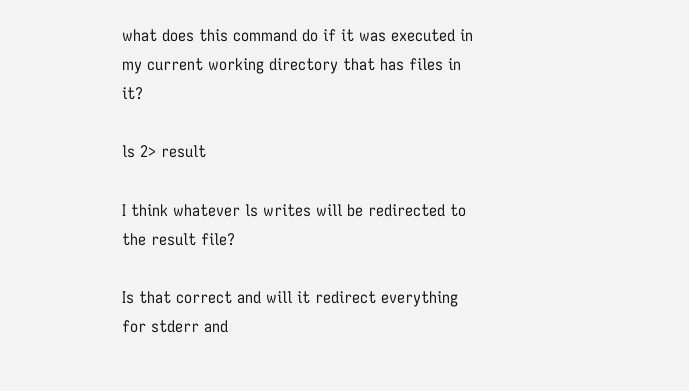what does this command do if it was executed in my current working directory that has files in it?

ls 2> result

I think whatever ls writes will be redirected to the result file?

Is that correct and will it redirect everything for stderr and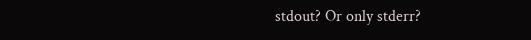stdout? Or only stderr?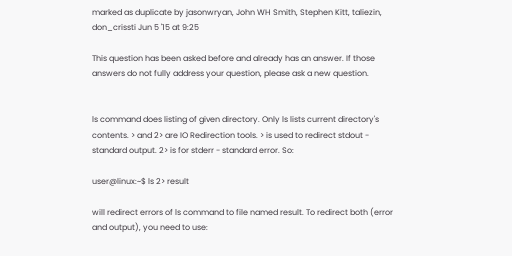marked as duplicate by jasonwryan, John WH Smith, Stephen Kitt, taliezin, don_crissti Jun 5 '15 at 9:25

This question has been asked before and already has an answer. If those answers do not fully address your question, please ask a new question.


ls command does listing of given directory. Only ls lists current directory's contents. > and 2> are IO Redirection tools. > is used to redirect stdout - standard output. 2> is for stderr - standard error. So:

user@linux:~$ ls 2> result

will redirect errors of ls command to file named result. To redirect both (error and output), you need to use: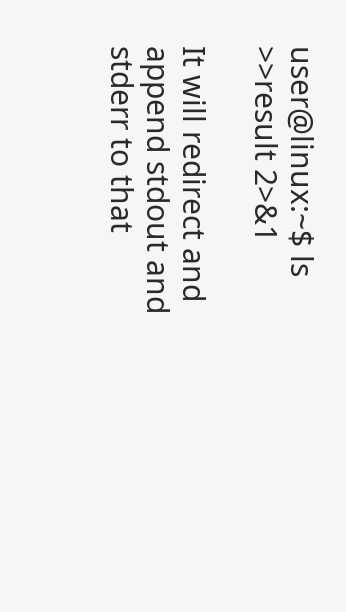user@linux:~$ ls >>result 2>&1

It will redirect and append stdout and stderr to that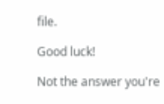file.

Good luck!

Not the answer you're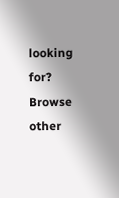looking for? Browse other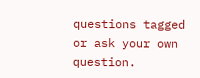questions tagged or ask your own question.